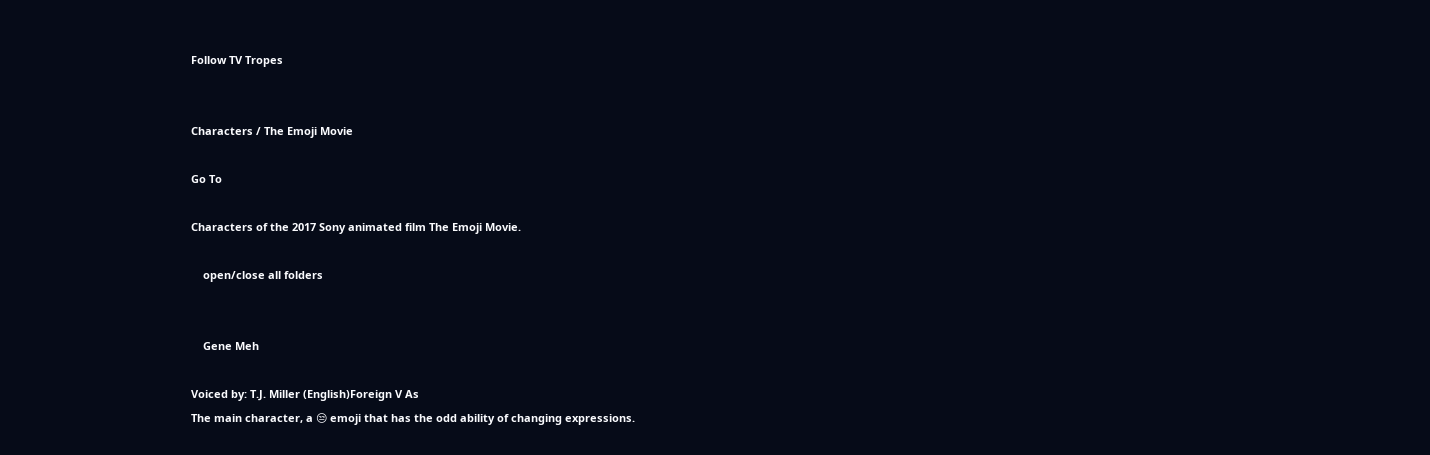Follow TV Tropes


Characters / The Emoji Movie

Go To

Characters of the 2017 Sony animated film The Emoji Movie.

    open/close all folders


    Gene Meh

Voiced by: T.J. Miller (English)Foreign V As
The main character, a 😒 emoji that has the odd ability of changing expressions.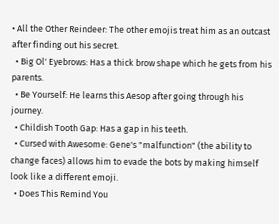• All the Other Reindeer: The other emojis treat him as an outcast after finding out his secret.
  • Big Ol' Eyebrows: Has a thick brow shape which he gets from his parents.
  • Be Yourself: He learns this Aesop after going through his journey.
  • Childish Tooth Gap: Has a gap in his teeth.
  • Cursed with Awesome: Gene's "malfunction" (the ability to change faces) allows him to evade the bots by making himself look like a different emoji.
  • Does This Remind You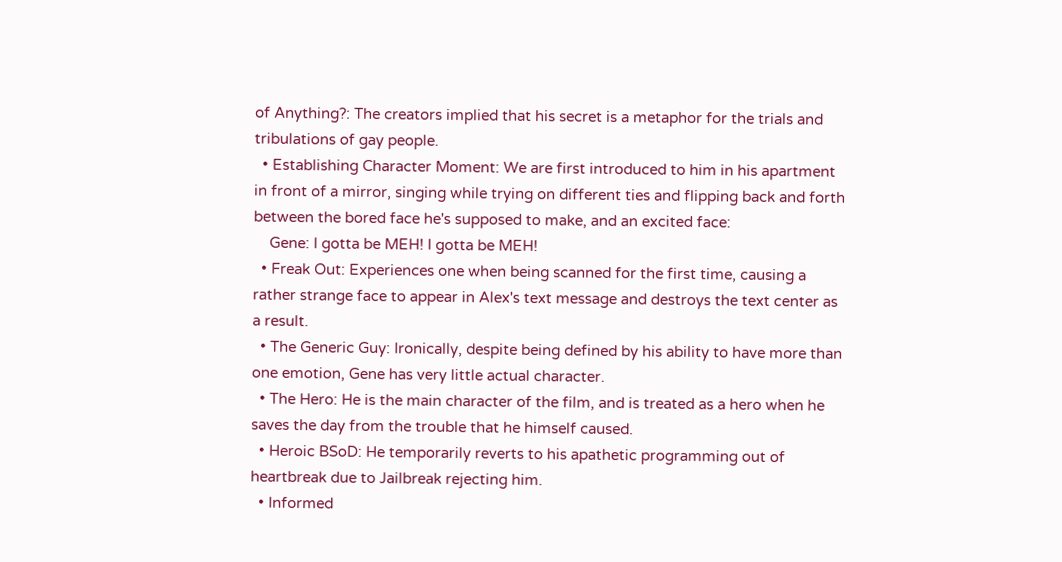of Anything?: The creators implied that his secret is a metaphor for the trials and tribulations of gay people.
  • Establishing Character Moment: We are first introduced to him in his apartment in front of a mirror, singing while trying on different ties and flipping back and forth between the bored face he's supposed to make, and an excited face:
    Gene: I gotta be MEH! I gotta be MEH!
  • Freak Out: Experiences one when being scanned for the first time, causing a rather strange face to appear in Alex's text message and destroys the text center as a result.
  • The Generic Guy: Ironically, despite being defined by his ability to have more than one emotion, Gene has very little actual character.
  • The Hero: He is the main character of the film, and is treated as a hero when he saves the day from the trouble that he himself caused.
  • Heroic BSoD: He temporarily reverts to his apathetic programming out of heartbreak due to Jailbreak rejecting him.
  • Informed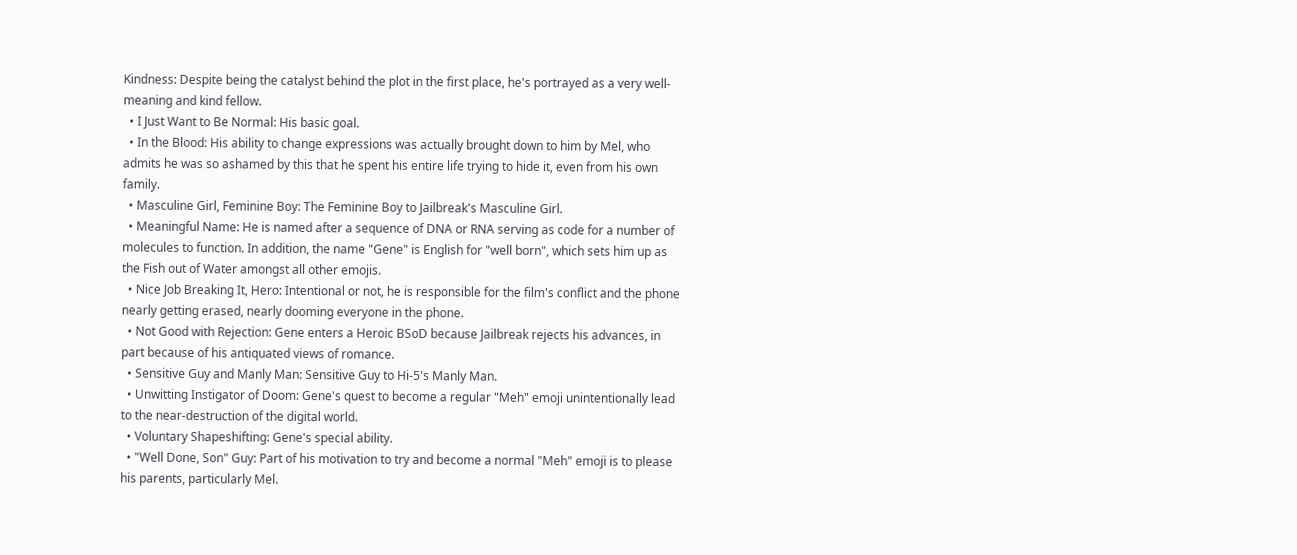Kindness: Despite being the catalyst behind the plot in the first place, he's portrayed as a very well-meaning and kind fellow.
  • I Just Want to Be Normal: His basic goal.
  • In the Blood: His ability to change expressions was actually brought down to him by Mel, who admits he was so ashamed by this that he spent his entire life trying to hide it, even from his own family.
  • Masculine Girl, Feminine Boy: The Feminine Boy to Jailbreak's Masculine Girl.
  • Meaningful Name: He is named after a sequence of DNA or RNA serving as code for a number of molecules to function. In addition, the name "Gene" is English for "well born", which sets him up as the Fish out of Water amongst all other emojis.
  • Nice Job Breaking It, Hero: Intentional or not, he is responsible for the film's conflict and the phone nearly getting erased, nearly dooming everyone in the phone.
  • Not Good with Rejection: Gene enters a Heroic BSoD because Jailbreak rejects his advances, in part because of his antiquated views of romance.
  • Sensitive Guy and Manly Man: Sensitive Guy to Hi-5's Manly Man.
  • Unwitting Instigator of Doom: Gene's quest to become a regular "Meh" emoji unintentionally lead to the near-destruction of the digital world.
  • Voluntary Shapeshifting: Gene's special ability.
  • "Well Done, Son" Guy: Part of his motivation to try and become a normal "Meh" emoji is to please his parents, particularly Mel.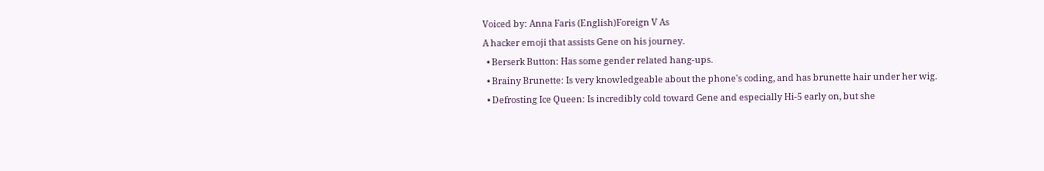Voiced by: Anna Faris (English)Foreign V As
A hacker emoji that assists Gene on his journey.
  • Berserk Button: Has some gender related hang-ups.
  • Brainy Brunette: Is very knowledgeable about the phone's coding, and has brunette hair under her wig.
  • Defrosting Ice Queen: Is incredibly cold toward Gene and especially Hi-5 early on, but she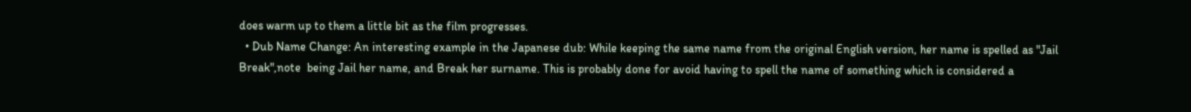does warm up to them a little bit as the film progresses.
  • Dub Name Change: An interesting example in the Japanese dub: While keeping the same name from the original English version, her name is spelled as "Jail Break",note  being Jail her name, and Break her surname. This is probably done for avoid having to spell the name of something which is considered a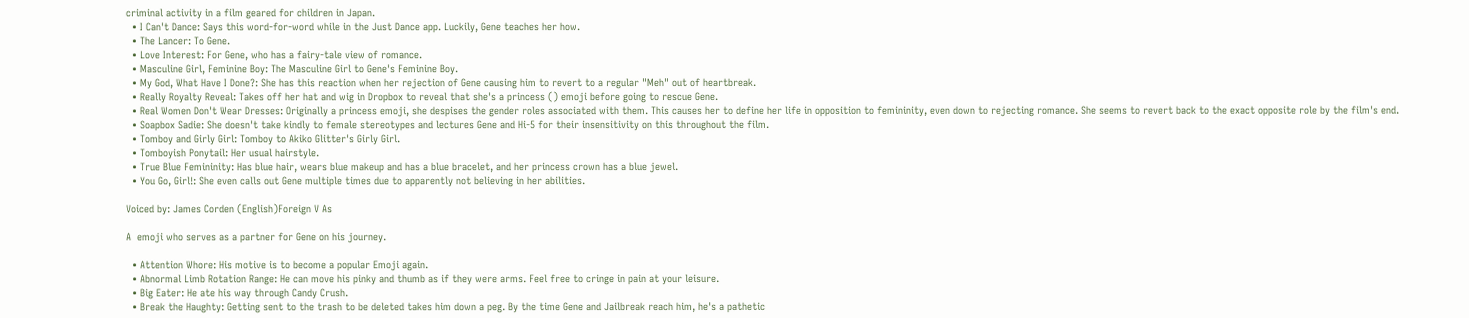criminal activity in a film geared for children in Japan.
  • I Can't Dance: Says this word-for-word while in the Just Dance app. Luckily, Gene teaches her how.
  • The Lancer: To Gene.
  • Love Interest: For Gene, who has a fairy-tale view of romance.
  • Masculine Girl, Feminine Boy: The Masculine Girl to Gene's Feminine Boy.
  • My God, What Have I Done?: She has this reaction when her rejection of Gene causing him to revert to a regular "Meh" out of heartbreak.
  • Really Royalty Reveal: Takes off her hat and wig in Dropbox to reveal that she's a princess () emoji before going to rescue Gene.
  • Real Women Don't Wear Dresses: Originally a princess emoji, she despises the gender roles associated with them. This causes her to define her life in opposition to femininity, even down to rejecting romance. She seems to revert back to the exact opposite role by the film's end.
  • Soapbox Sadie: She doesn't take kindly to female stereotypes and lectures Gene and Hi-5 for their insensitivity on this throughout the film.
  • Tomboy and Girly Girl: Tomboy to Akiko Glitter's Girly Girl.
  • Tomboyish Ponytail: Her usual hairstyle.
  • True Blue Femininity: Has blue hair, wears blue makeup and has a blue bracelet, and her princess crown has a blue jewel.
  • You Go, Girl!: She even calls out Gene multiple times due to apparently not believing in her abilities.

Voiced by: James Corden (English)Foreign V As

A  emoji who serves as a partner for Gene on his journey.

  • Attention Whore: His motive is to become a popular Emoji again.
  • Abnormal Limb Rotation Range: He can move his pinky and thumb as if they were arms. Feel free to cringe in pain at your leisure.
  • Big Eater: He ate his way through Candy Crush.
  • Break the Haughty: Getting sent to the trash to be deleted takes him down a peg. By the time Gene and Jailbreak reach him, he's a pathetic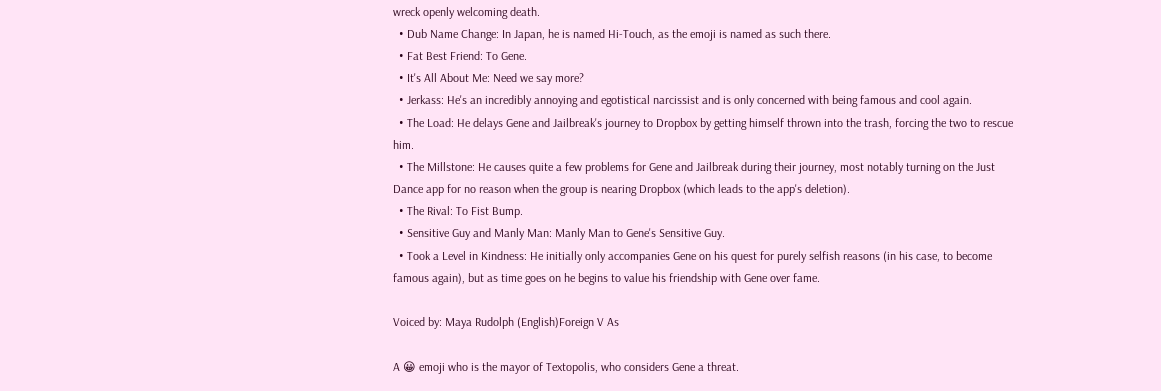wreck openly welcoming death.
  • Dub Name Change: In Japan, he is named Hi-Touch, as the emoji is named as such there.
  • Fat Best Friend: To Gene.
  • It's All About Me: Need we say more?
  • Jerkass: He's an incredibly annoying and egotistical narcissist and is only concerned with being famous and cool again.
  • The Load: He delays Gene and Jailbreak's journey to Dropbox by getting himself thrown into the trash, forcing the two to rescue him.
  • The Millstone: He causes quite a few problems for Gene and Jailbreak during their journey, most notably turning on the Just Dance app for no reason when the group is nearing Dropbox (which leads to the app's deletion).
  • The Rival: To Fist Bump.
  • Sensitive Guy and Manly Man: Manly Man to Gene's Sensitive Guy.
  • Took a Level in Kindness: He initially only accompanies Gene on his quest for purely selfish reasons (in his case, to become famous again), but as time goes on he begins to value his friendship with Gene over fame.

Voiced by: Maya Rudolph (English)Foreign V As

A 😀 emoji who is the mayor of Textopolis, who considers Gene a threat.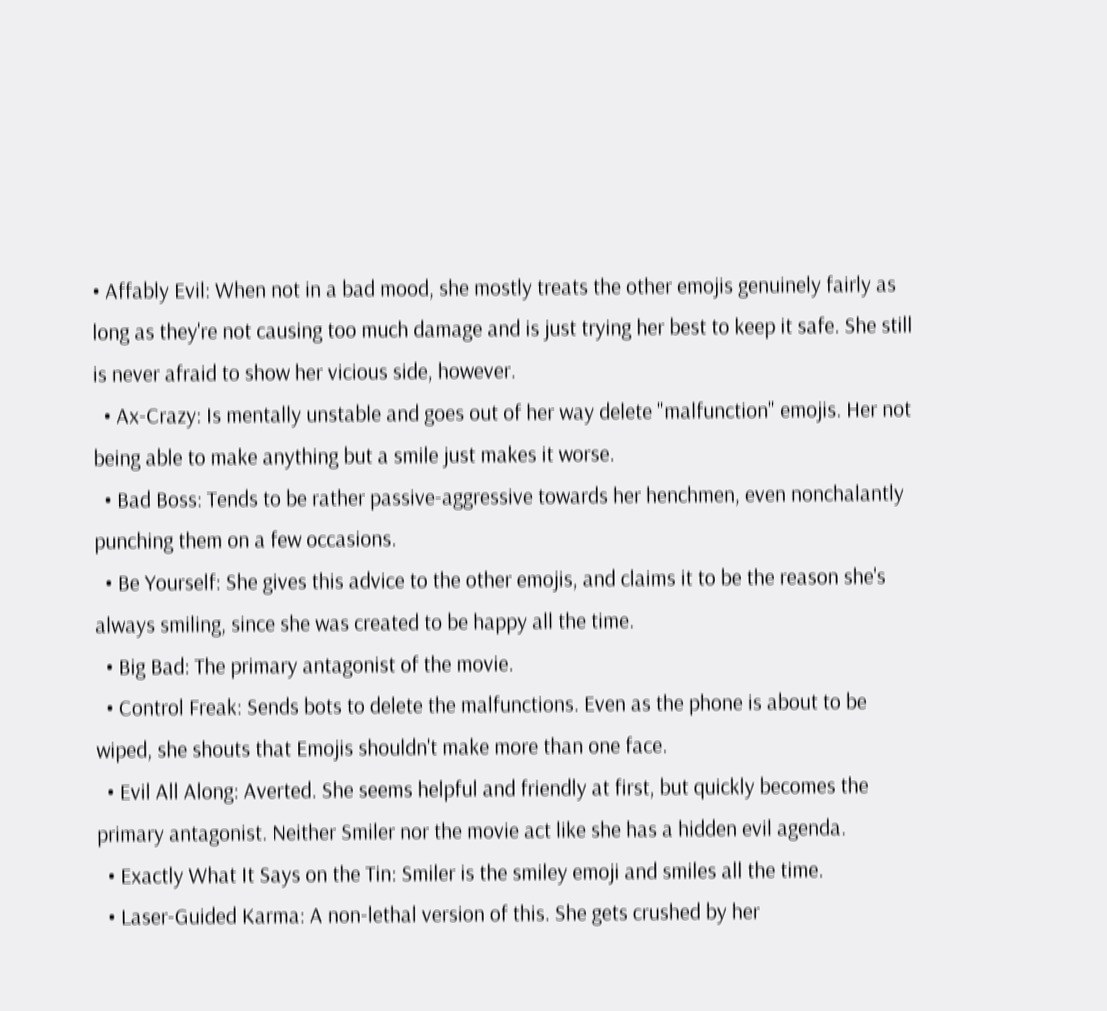• Affably Evil: When not in a bad mood, she mostly treats the other emojis genuinely fairly as long as they're not causing too much damage and is just trying her best to keep it safe. She still is never afraid to show her vicious side, however.
  • Ax-Crazy: Is mentally unstable and goes out of her way delete "malfunction" emojis. Her not being able to make anything but a smile just makes it worse.
  • Bad Boss: Tends to be rather passive-aggressive towards her henchmen, even nonchalantly punching them on a few occasions.
  • Be Yourself: She gives this advice to the other emojis, and claims it to be the reason she's always smiling, since she was created to be happy all the time.
  • Big Bad: The primary antagonist of the movie.
  • Control Freak: Sends bots to delete the malfunctions. Even as the phone is about to be wiped, she shouts that Emojis shouldn't make more than one face.
  • Evil All Along: Averted. She seems helpful and friendly at first, but quickly becomes the primary antagonist. Neither Smiler nor the movie act like she has a hidden evil agenda.
  • Exactly What It Says on the Tin: Smiler is the smiley emoji and smiles all the time.
  • Laser-Guided Karma: A non-lethal version of this. She gets crushed by her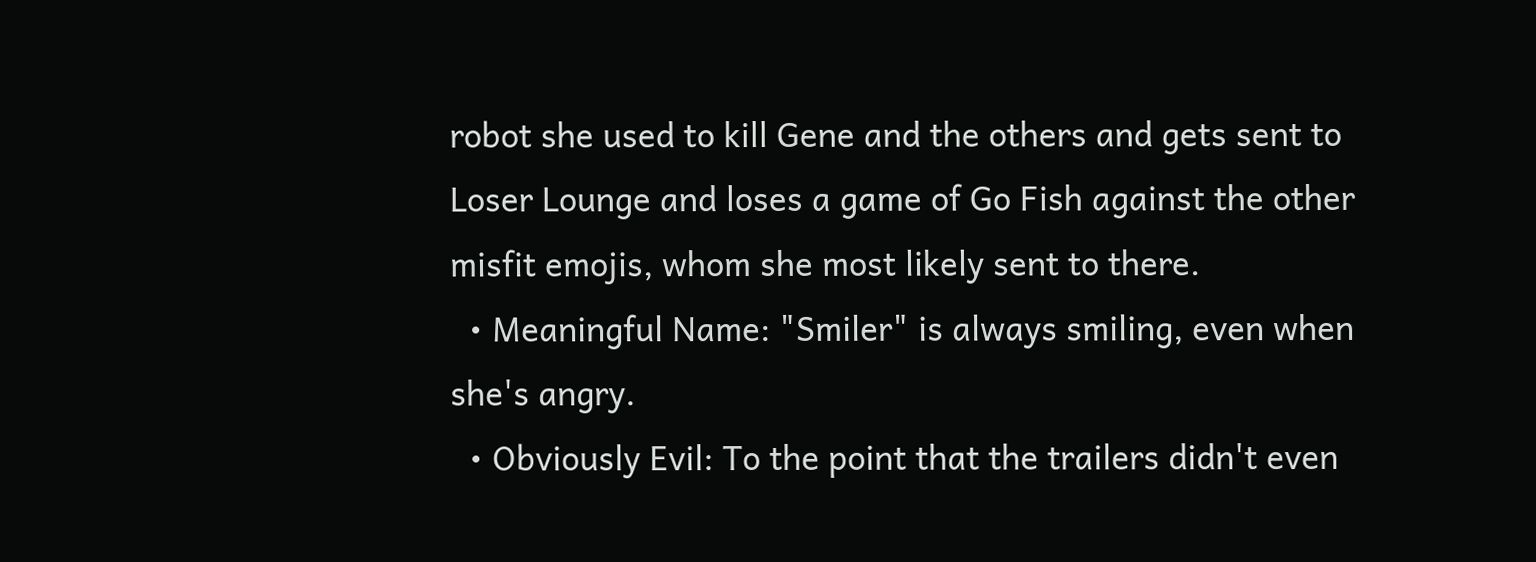robot she used to kill Gene and the others and gets sent to Loser Lounge and loses a game of Go Fish against the other misfit emojis, whom she most likely sent to there.
  • Meaningful Name: "Smiler" is always smiling, even when she's angry.
  • Obviously Evil: To the point that the trailers didn't even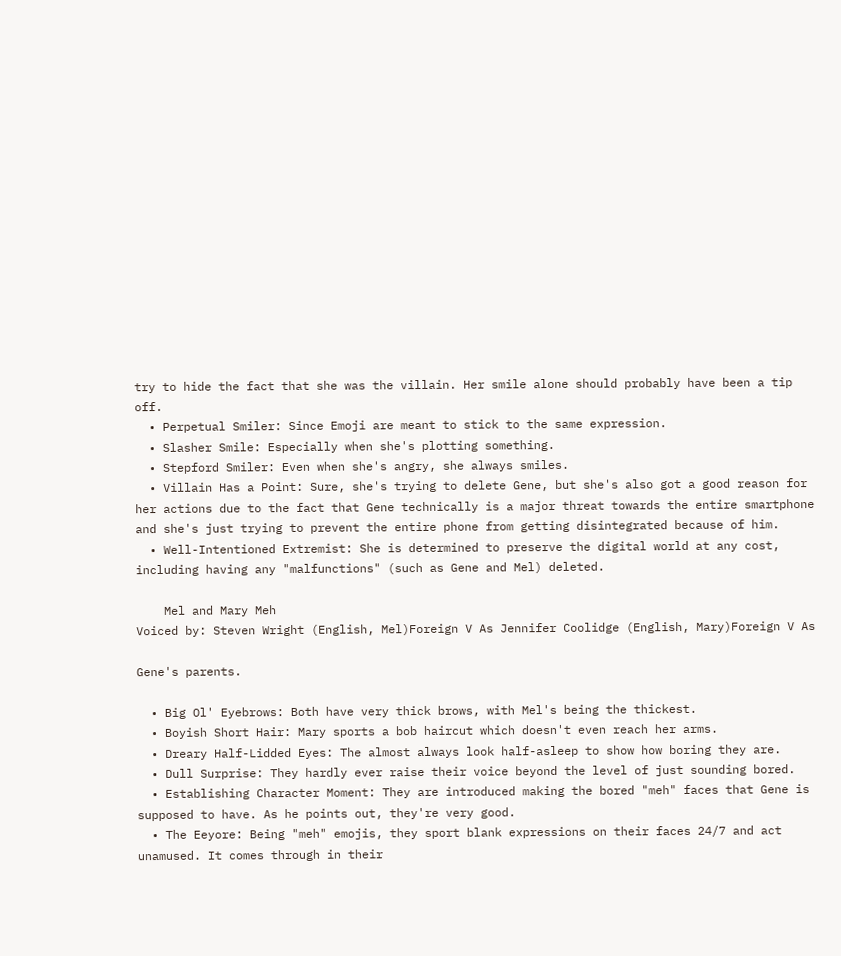try to hide the fact that she was the villain. Her smile alone should probably have been a tip off.
  • Perpetual Smiler: Since Emoji are meant to stick to the same expression.
  • Slasher Smile: Especially when she's plotting something.
  • Stepford Smiler: Even when she's angry, she always smiles.
  • Villain Has a Point: Sure, she's trying to delete Gene, but she's also got a good reason for her actions due to the fact that Gene technically is a major threat towards the entire smartphone and she's just trying to prevent the entire phone from getting disintegrated because of him.
  • Well-Intentioned Extremist: She is determined to preserve the digital world at any cost, including having any "malfunctions" (such as Gene and Mel) deleted.

    Mel and Mary Meh
Voiced by: Steven Wright (English, Mel)Foreign V As Jennifer Coolidge (English, Mary)Foreign V As

Gene's parents.

  • Big Ol' Eyebrows: Both have very thick brows, with Mel's being the thickest.
  • Boyish Short Hair: Mary sports a bob haircut which doesn't even reach her arms.
  • Dreary Half-Lidded Eyes: The almost always look half-asleep to show how boring they are.
  • Dull Surprise: They hardly ever raise their voice beyond the level of just sounding bored.
  • Establishing Character Moment: They are introduced making the bored "meh" faces that Gene is supposed to have. As he points out, they're very good.
  • The Eeyore: Being "meh" emojis, they sport blank expressions on their faces 24/7 and act unamused. It comes through in their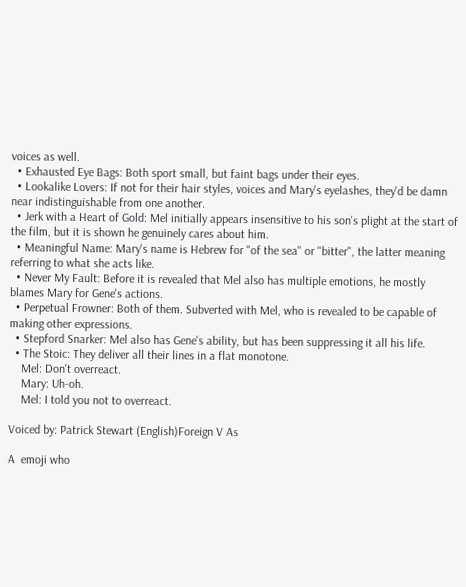voices as well.
  • Exhausted Eye Bags: Both sport small, but faint bags under their eyes.
  • Lookalike Lovers: If not for their hair styles, voices and Mary's eyelashes, they'd be damn near indistinguishable from one another.
  • Jerk with a Heart of Gold: Mel initially appears insensitive to his son's plight at the start of the film, but it is shown he genuinely cares about him.
  • Meaningful Name: Mary's name is Hebrew for "of the sea" or "bitter", the latter meaning referring to what she acts like.
  • Never My Fault: Before it is revealed that Mel also has multiple emotions, he mostly blames Mary for Gene's actions.
  • Perpetual Frowner: Both of them. Subverted with Mel, who is revealed to be capable of making other expressions.
  • Stepford Snarker: Mel also has Gene's ability, but has been suppressing it all his life.
  • The Stoic: They deliver all their lines in a flat monotone.
    Mel: Don't overreact.
    Mary: Uh-oh.
    Mel: I told you not to overreact.

Voiced by: Patrick Stewart (English)Foreign V As

A  emoji who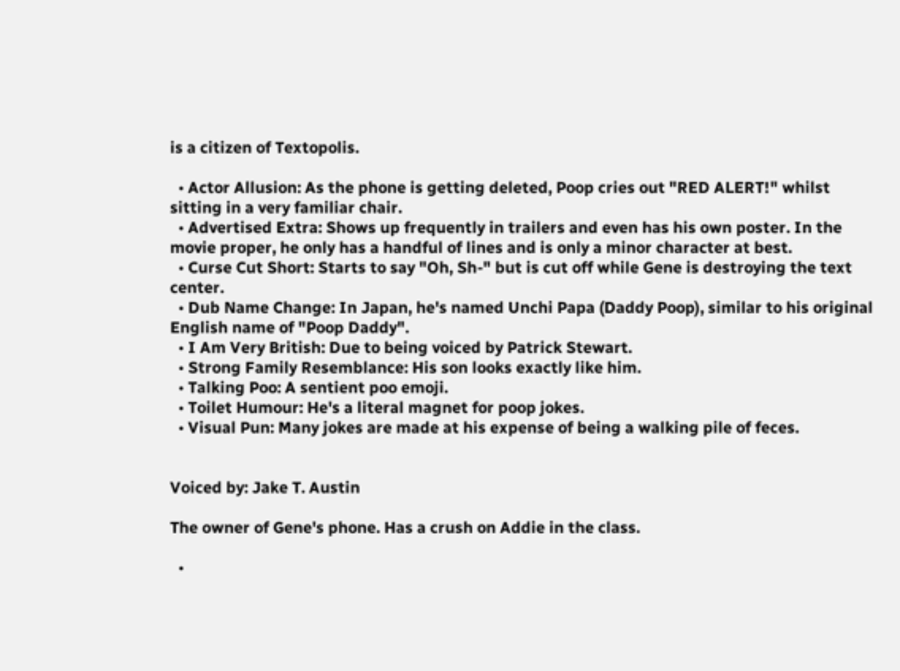is a citizen of Textopolis.

  • Actor Allusion: As the phone is getting deleted, Poop cries out "RED ALERT!" whilst sitting in a very familiar chair.
  • Advertised Extra: Shows up frequently in trailers and even has his own poster. In the movie proper, he only has a handful of lines and is only a minor character at best.
  • Curse Cut Short: Starts to say "Oh, Sh-" but is cut off while Gene is destroying the text center.
  • Dub Name Change: In Japan, he's named Unchi Papa (Daddy Poop), similar to his original English name of "Poop Daddy".
  • I Am Very British: Due to being voiced by Patrick Stewart.
  • Strong Family Resemblance: His son looks exactly like him.
  • Talking Poo: A sentient poo emoji.
  • Toilet Humour: He's a literal magnet for poop jokes.
  • Visual Pun: Many jokes are made at his expense of being a walking pile of feces.


Voiced by: Jake T. Austin

The owner of Gene's phone. Has a crush on Addie in the class.

  •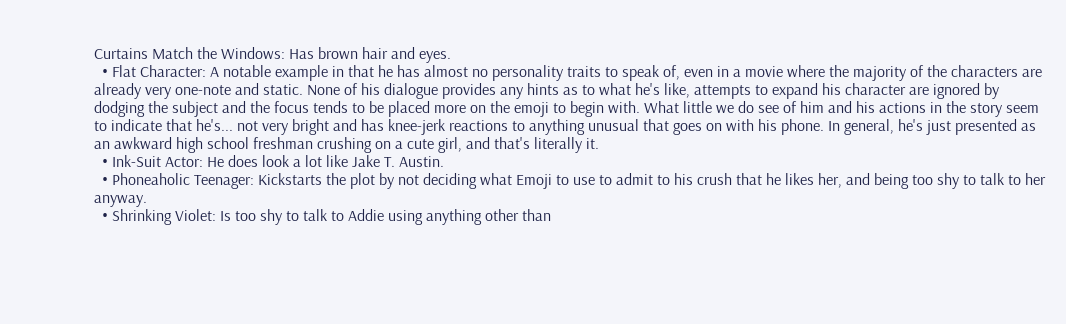Curtains Match the Windows: Has brown hair and eyes.
  • Flat Character: A notable example in that he has almost no personality traits to speak of, even in a movie where the majority of the characters are already very one-note and static. None of his dialogue provides any hints as to what he's like, attempts to expand his character are ignored by dodging the subject and the focus tends to be placed more on the emoji to begin with. What little we do see of him and his actions in the story seem to indicate that he's... not very bright and has knee-jerk reactions to anything unusual that goes on with his phone. In general, he's just presented as an awkward high school freshman crushing on a cute girl, and that's literally it.
  • Ink-Suit Actor: He does look a lot like Jake T. Austin.
  • Phoneaholic Teenager: Kickstarts the plot by not deciding what Emoji to use to admit to his crush that he likes her, and being too shy to talk to her anyway.
  • Shrinking Violet: Is too shy to talk to Addie using anything other than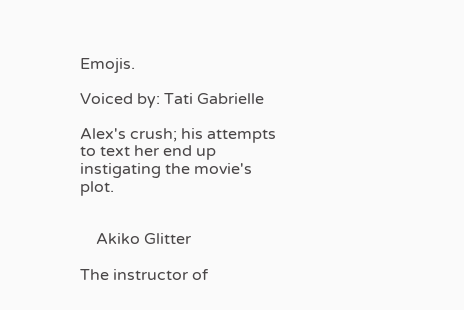Emojis.

Voiced by: Tati Gabrielle

Alex's crush; his attempts to text her end up instigating the movie's plot.


    Akiko Glitter

The instructor of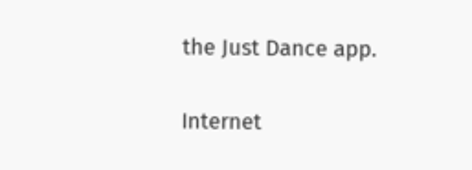the Just Dance app.

Internet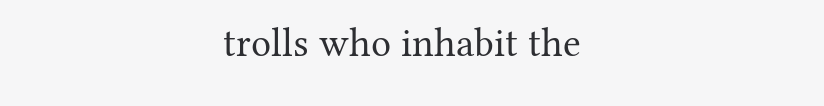trolls who inhabit the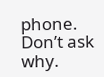phone. Don’t ask why.